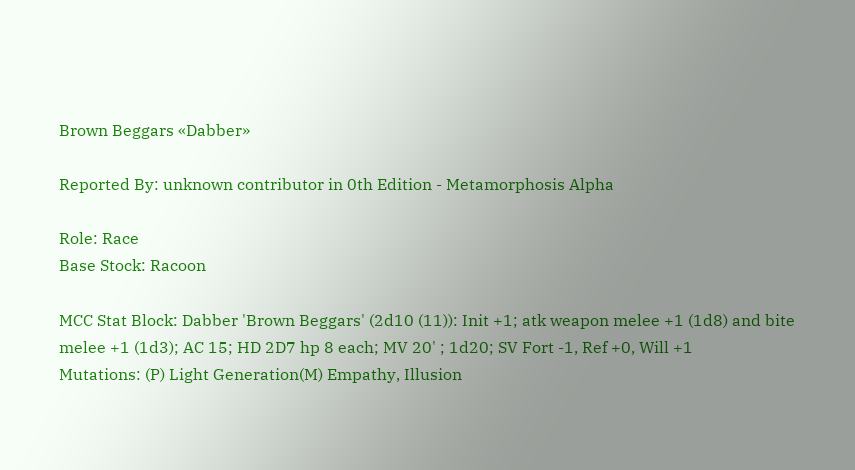Brown Beggars «Dabber»

Reported By: unknown contributor in 0th Edition - Metamorphosis Alpha

Role: Race
Base Stock: Racoon

MCC Stat Block: Dabber 'Brown Beggars' (2d10 (11)): Init +1; atk weapon melee +1 (1d8) and bite melee +1 (1d3); AC 15; HD 2D7 hp 8 each; MV 20' ; 1d20; SV Fort -1, Ref +0, Will +1
Mutations: (P) Light Generation(M) Empathy, Illusion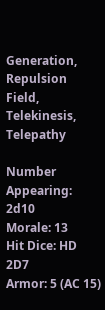Generation, Repulsion Field, Telekinesis, Telepathy

Number Appearing: 2d10
Morale: 13
Hit Dice: HD 2D7
Armor: 5 (AC 15)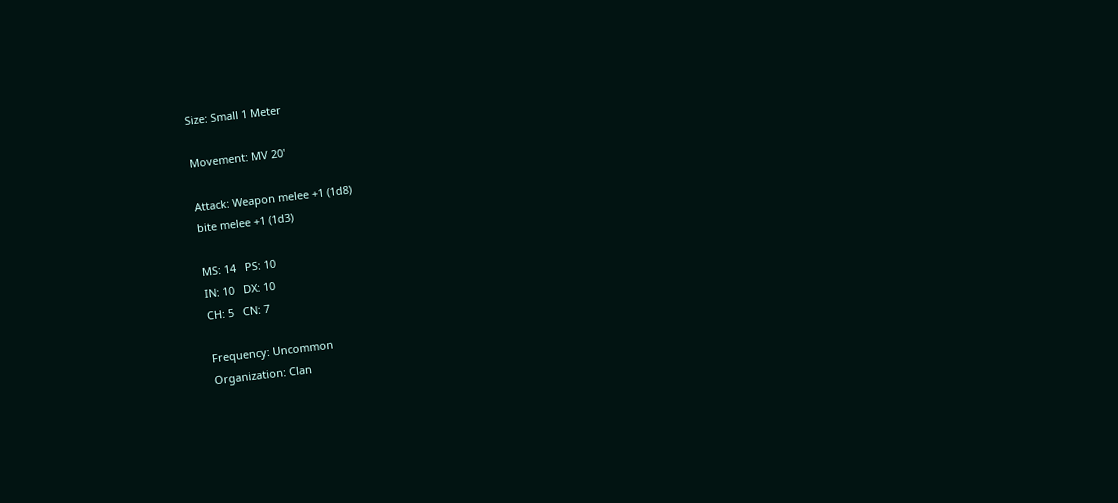Size: Small 1 Meter

Movement: MV 20'

Attack: Weapon melee +1 (1d8)
bite melee +1 (1d3)

MS: 14   PS: 10
IN: 10   DX: 10
CH: 5   CN: 7

Frequency: Uncommon
Organization: Clan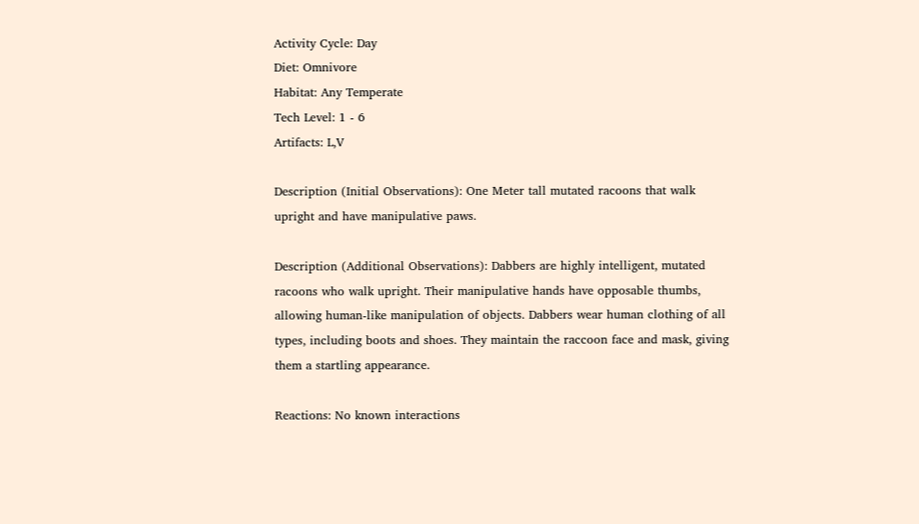Activity Cycle: Day
Diet: Omnivore
Habitat: Any Temperate
Tech Level: 1 - 6
Artifacts: L,V

Description (Initial Observations): One Meter tall mutated racoons that walk upright and have manipulative paws.

Description (Additional Observations): Dabbers are highly intelligent, mutated racoons who walk upright. Their manipulative hands have opposable thumbs, allowing human-like manipulation of objects. Dabbers wear human clothing of all types, including boots and shoes. They maintain the raccoon face and mask, giving them a startling appearance.

Reactions: No known interactions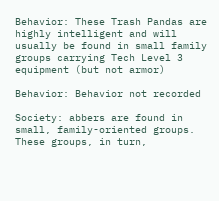Behavior: These Trash Pandas are highly intelligent and will usually be found in small family groups carrying Tech Level 3 equipment (but not armor)

Behavior: Behavior not recorded

Society: abbers are found in small, family-oriented groups. These groups, in turn,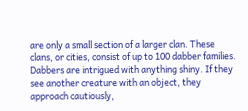are only a small section of a larger clan. These clans, or cities, consist of up to 100 dabber families. Dabbers are intrigued with anything shiny. If they see another creature with an object, they approach cautiously,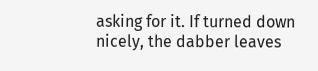asking for it. If turned down nicely, the dabber leaves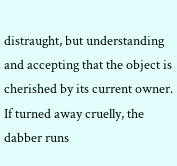distraught, but understanding and accepting that the object is cherished by its current owner. If turned away cruelly, the dabber runs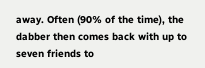away. Often (90% of the time), the dabber then comes back with up to seven friends to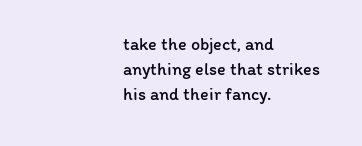take the object, and anything else that strikes his and their fancy.